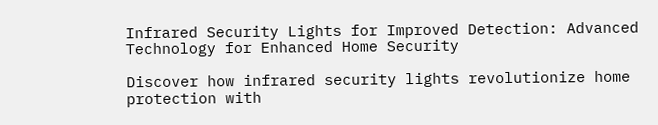Infrared Security Lights for Improved Detection: Advanced Technology for Enhanced Home Security

Discover how infrared security lights revolutionize home protection with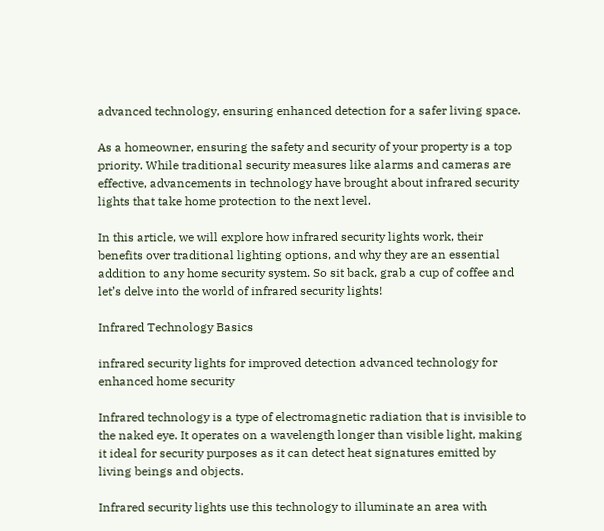advanced technology, ensuring enhanced detection for a safer living space.

As a homeowner, ensuring the safety and security of your property is a top priority. While traditional security measures like alarms and cameras are effective, advancements in technology have brought about infrared security lights that take home protection to the next level.

In this article, we will explore how infrared security lights work, their benefits over traditional lighting options, and why they are an essential addition to any home security system. So sit back, grab a cup of coffee and let’s delve into the world of infrared security lights!

Infrared Technology Basics

infrared security lights for improved detection advanced technology for enhanced home security

Infrared technology is a type of electromagnetic radiation that is invisible to the naked eye. It operates on a wavelength longer than visible light, making it ideal for security purposes as it can detect heat signatures emitted by living beings and objects.

Infrared security lights use this technology to illuminate an area with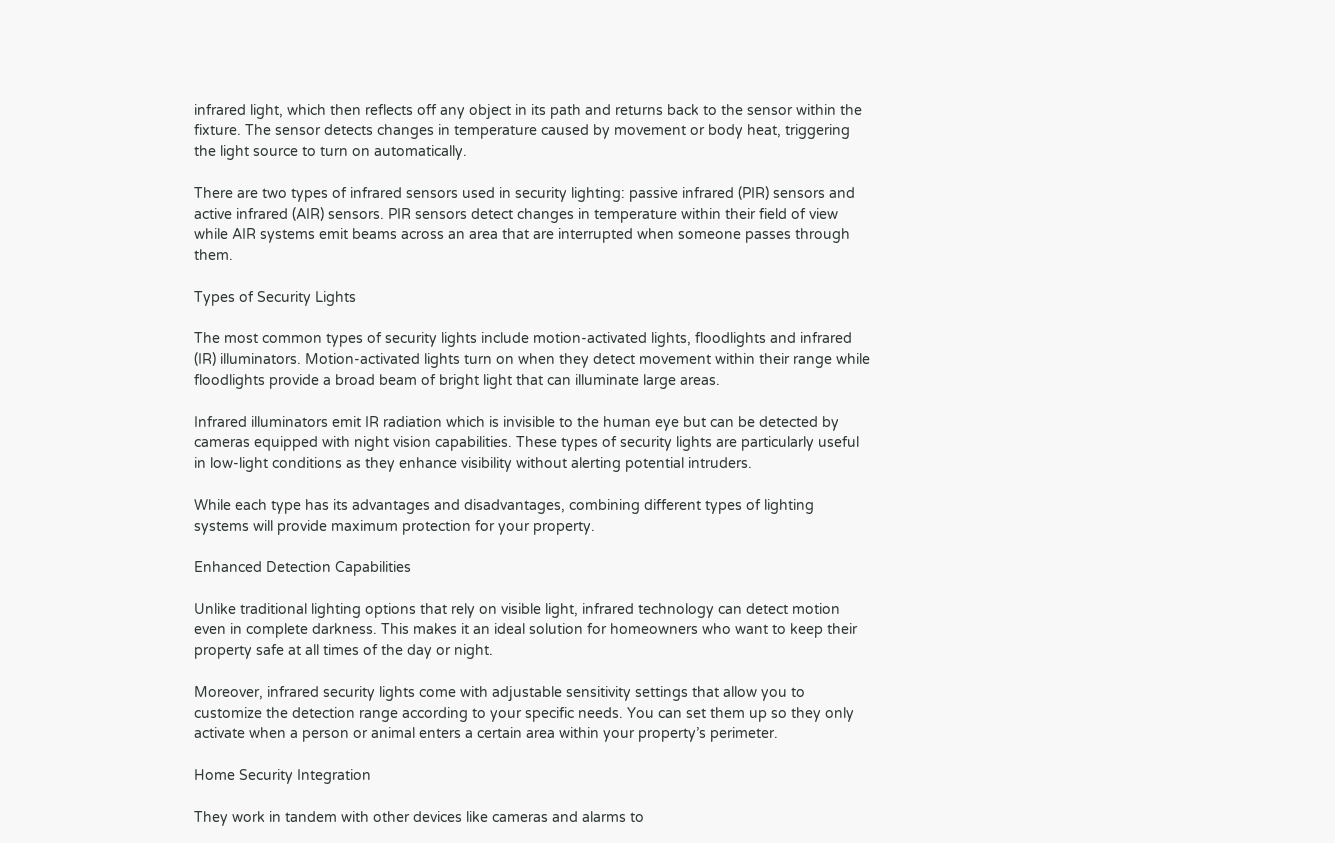infrared light, which then reflects off any object in its path and returns back to the sensor within the fixture. The sensor detects changes in temperature caused by movement or body heat, triggering the light source to turn on automatically.

There are two types of infrared sensors used in security lighting: passive infrared (PIR) sensors and active infrared (AIR) sensors. PIR sensors detect changes in temperature within their field of view while AIR systems emit beams across an area that are interrupted when someone passes through them.

Types of Security Lights

The most common types of security lights include motion-activated lights, floodlights and infrared (IR) illuminators. Motion-activated lights turn on when they detect movement within their range while floodlights provide a broad beam of bright light that can illuminate large areas.

Infrared illuminators emit IR radiation which is invisible to the human eye but can be detected by cameras equipped with night vision capabilities. These types of security lights are particularly useful in low-light conditions as they enhance visibility without alerting potential intruders.

While each type has its advantages and disadvantages, combining different types of lighting systems will provide maximum protection for your property.

Enhanced Detection Capabilities

Unlike traditional lighting options that rely on visible light, infrared technology can detect motion even in complete darkness. This makes it an ideal solution for homeowners who want to keep their property safe at all times of the day or night.

Moreover, infrared security lights come with adjustable sensitivity settings that allow you to customize the detection range according to your specific needs. You can set them up so they only activate when a person or animal enters a certain area within your property’s perimeter.

Home Security Integration

They work in tandem with other devices like cameras and alarms to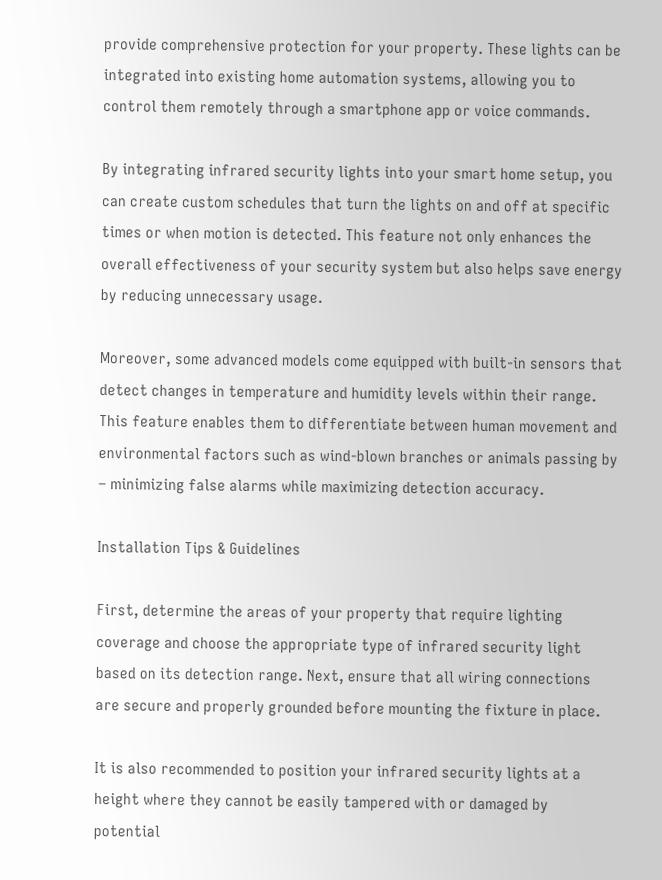provide comprehensive protection for your property. These lights can be integrated into existing home automation systems, allowing you to control them remotely through a smartphone app or voice commands.

By integrating infrared security lights into your smart home setup, you can create custom schedules that turn the lights on and off at specific times or when motion is detected. This feature not only enhances the overall effectiveness of your security system but also helps save energy by reducing unnecessary usage.

Moreover, some advanced models come equipped with built-in sensors that detect changes in temperature and humidity levels within their range. This feature enables them to differentiate between human movement and environmental factors such as wind-blown branches or animals passing by – minimizing false alarms while maximizing detection accuracy.

Installation Tips & Guidelines

First, determine the areas of your property that require lighting coverage and choose the appropriate type of infrared security light based on its detection range. Next, ensure that all wiring connections are secure and properly grounded before mounting the fixture in place.

It is also recommended to position your infrared security lights at a height where they cannot be easily tampered with or damaged by potential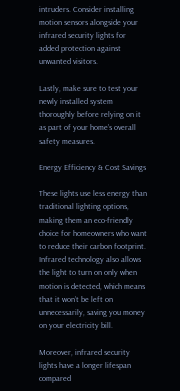intruders. Consider installing motion sensors alongside your infrared security lights for added protection against unwanted visitors.

Lastly, make sure to test your newly installed system thoroughly before relying on it as part of your home’s overall safety measures.

Energy Efficiency & Cost Savings

These lights use less energy than traditional lighting options, making them an eco-friendly choice for homeowners who want to reduce their carbon footprint. Infrared technology also allows the light to turn on only when motion is detected, which means that it won’t be left on unnecessarily, saving you money on your electricity bill.

Moreover, infrared security lights have a longer lifespan compared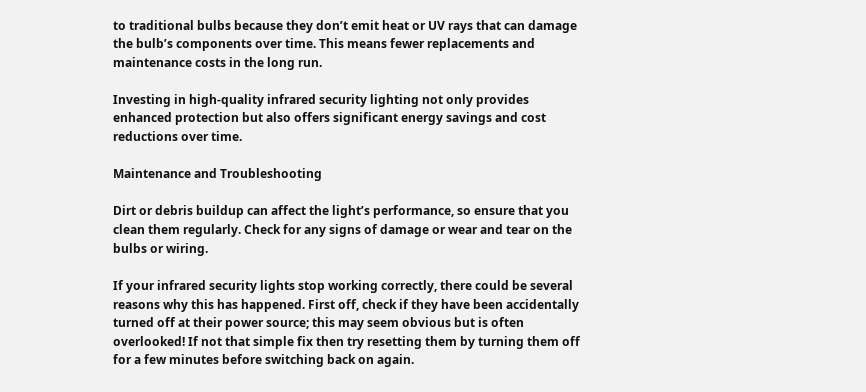to traditional bulbs because they don’t emit heat or UV rays that can damage the bulb’s components over time. This means fewer replacements and maintenance costs in the long run.

Investing in high-quality infrared security lighting not only provides enhanced protection but also offers significant energy savings and cost reductions over time.

Maintenance and Troubleshooting

Dirt or debris buildup can affect the light’s performance, so ensure that you clean them regularly. Check for any signs of damage or wear and tear on the bulbs or wiring.

If your infrared security lights stop working correctly, there could be several reasons why this has happened. First off, check if they have been accidentally turned off at their power source; this may seem obvious but is often overlooked! If not that simple fix then try resetting them by turning them off for a few minutes before switching back on again.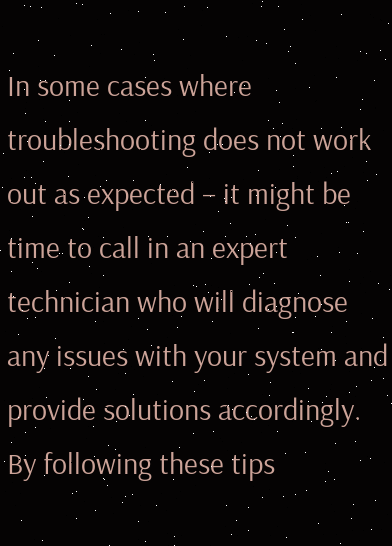In some cases where troubleshooting does not work out as expected – it might be time to call in an expert technician who will diagnose any issues with your system and provide solutions accordingly. By following these tips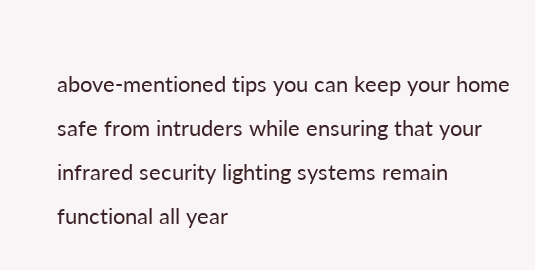above-mentioned tips you can keep your home safe from intruders while ensuring that your infrared security lighting systems remain functional all year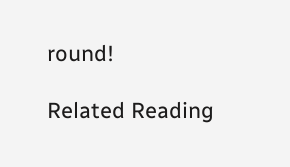round!

Related Reading